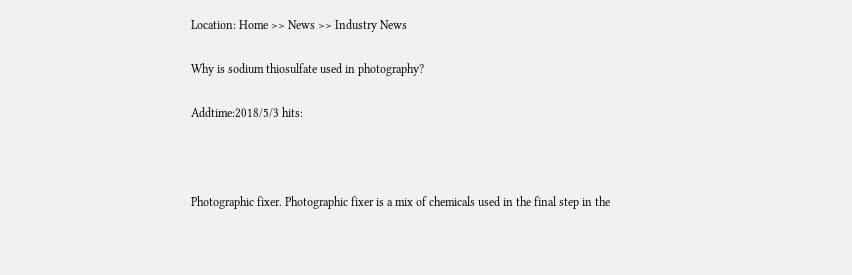Location: Home >> News >> Industry News

Why is sodium thiosulfate used in photography?

Addtime:2018/5/3 hits:



Photographic fixer. Photographic fixer is a mix of chemicals used in the final step in the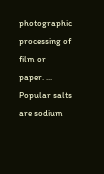photographic processing of film or paper. ... Popular salts are sodium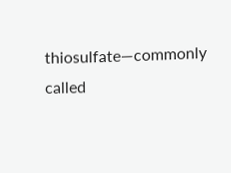thiosulfate—commonly called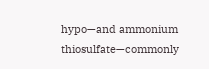hypo—and ammonium thiosulfate—commonly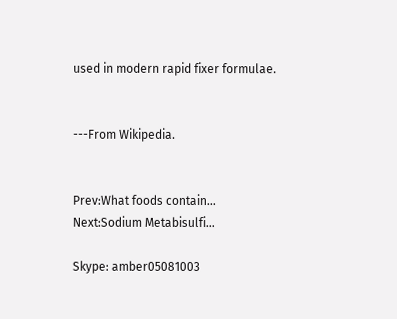used in modern rapid fixer formulae.


---From Wikipedia.


Prev:What foods contain...
Next:Sodium Metabisulfi...

Skype: amber05081003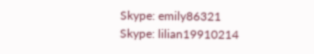Skype: emily86321
Skype: lilian19910214